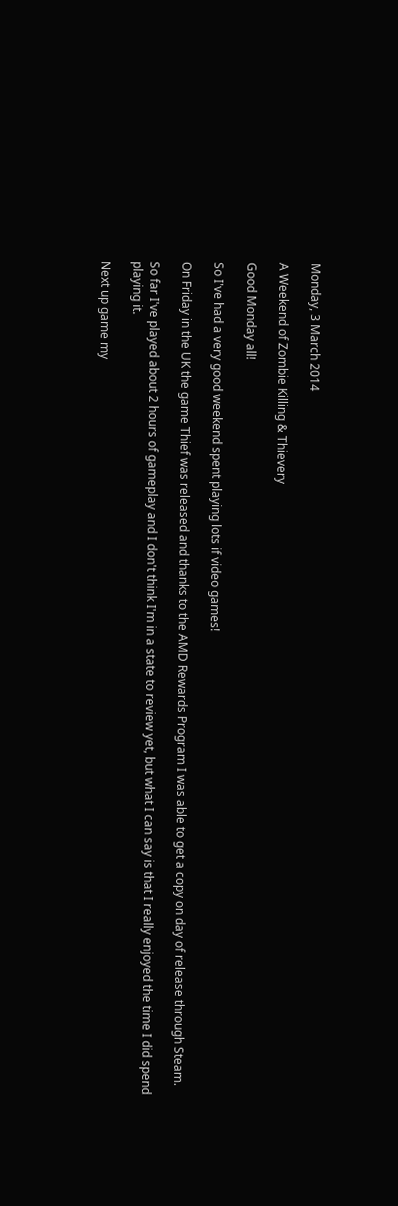Monday, 3 March 2014

A Weekend of Zombie Killing & Thievery

Good Monday all!

So I've had a very good weekend spent playing lots if video games!

On Friday in the UK the game Thief was released and thanks to the AMD Rewards Program I was able to get a copy on day of release through Steam.

So far I've played about 2 hours of gameplay and I don't think I'm in a state to review yet, but what I can say is that I really enjoyed the time I did spend playing it.

Next up game my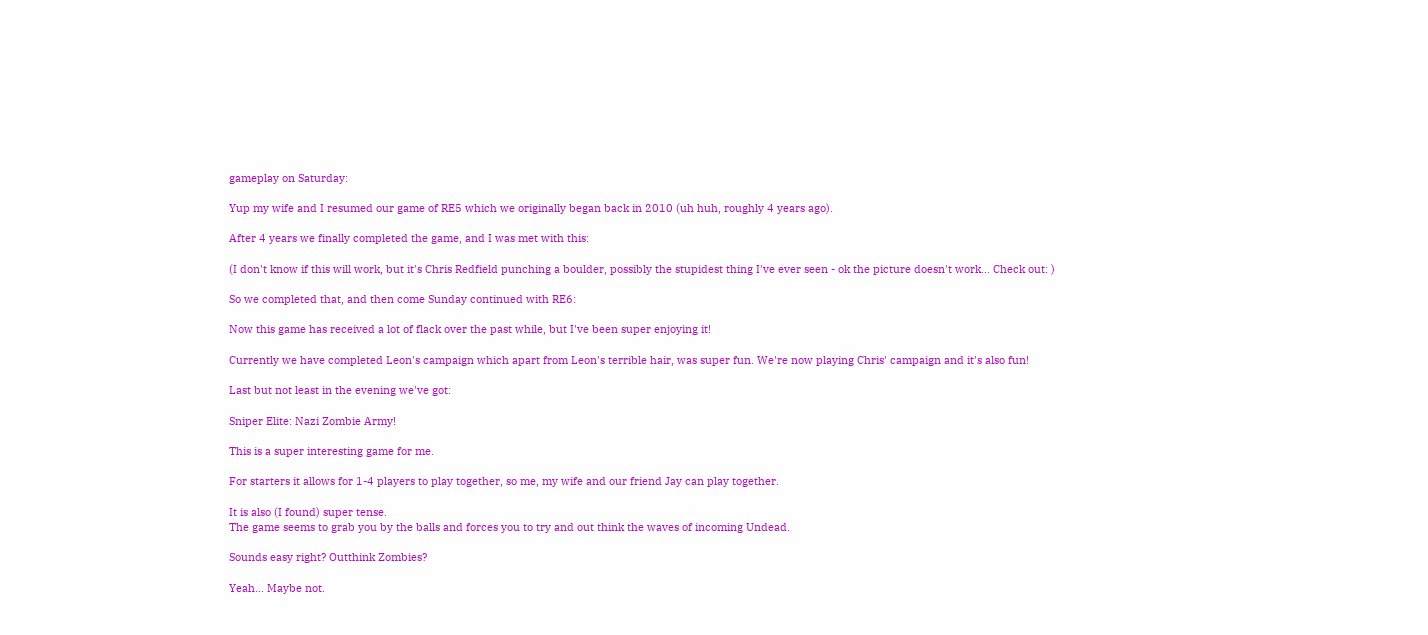gameplay on Saturday:

Yup my wife and I resumed our game of RE5 which we originally began back in 2010 (uh huh, roughly 4 years ago).

After 4 years we finally completed the game, and I was met with this:

(I don't know if this will work, but it's Chris Redfield punching a boulder, possibly the stupidest thing I've ever seen - ok the picture doesn't work... Check out: )

So we completed that, and then come Sunday continued with RE6:

Now this game has received a lot of flack over the past while, but I've been super enjoying it!

Currently we have completed Leon's campaign which apart from Leon's terrible hair, was super fun. We're now playing Chris' campaign and it's also fun!

Last but not least in the evening we've got:

Sniper Elite: Nazi Zombie Army!

This is a super interesting game for me.

For starters it allows for 1-4 players to play together, so me, my wife and our friend Jay can play together.

It is also (I found) super tense.
The game seems to grab you by the balls and forces you to try and out think the waves of incoming Undead.

Sounds easy right? Outthink Zombies?

Yeah... Maybe not.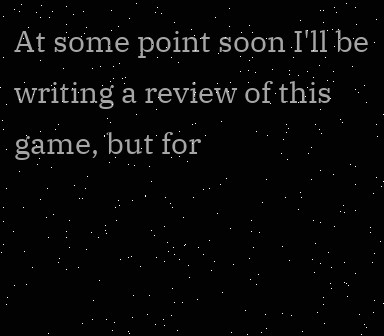At some point soon I'll be writing a review of this game, but for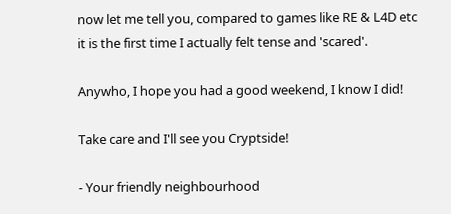now let me tell you, compared to games like RE & L4D etc it is the first time I actually felt tense and 'scared'.

Anywho, I hope you had a good weekend, I know I did!

Take care and I'll see you Cryptside!

- Your friendly neighbourhood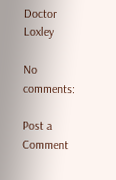Doctor Loxley

No comments:

Post a Comment